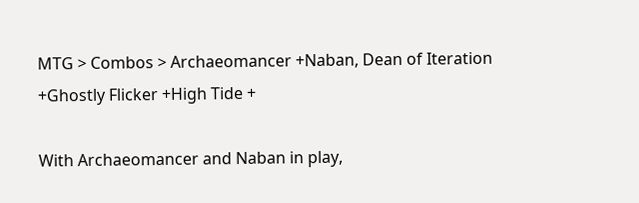MTG > Combos > Archaeomancer +Naban, Dean of Iteration +Ghostly Flicker +High Tide +

With Archaeomancer and Naban in play,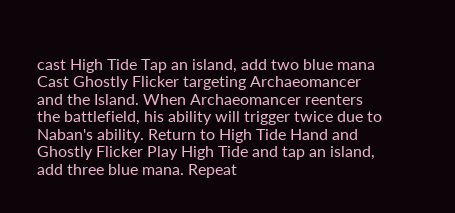cast High Tide Tap an island, add two blue mana Cast Ghostly Flicker targeting Archaeomancer and the Island. When Archaeomancer reenters the battlefield, his ability will trigger twice due to Naban's ability. Return to High Tide Hand and Ghostly Flicker Play High Tide and tap an island, add three blue mana. Repeat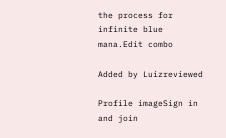the process for infinite blue mana.Edit combo

Added by Luizreviewed

Profile imageSign in and join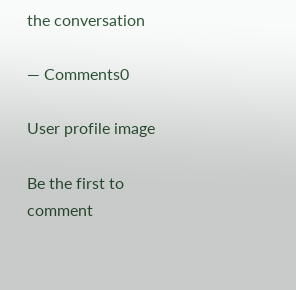the conversation

— Comments0

User profile image

Be the first to comment